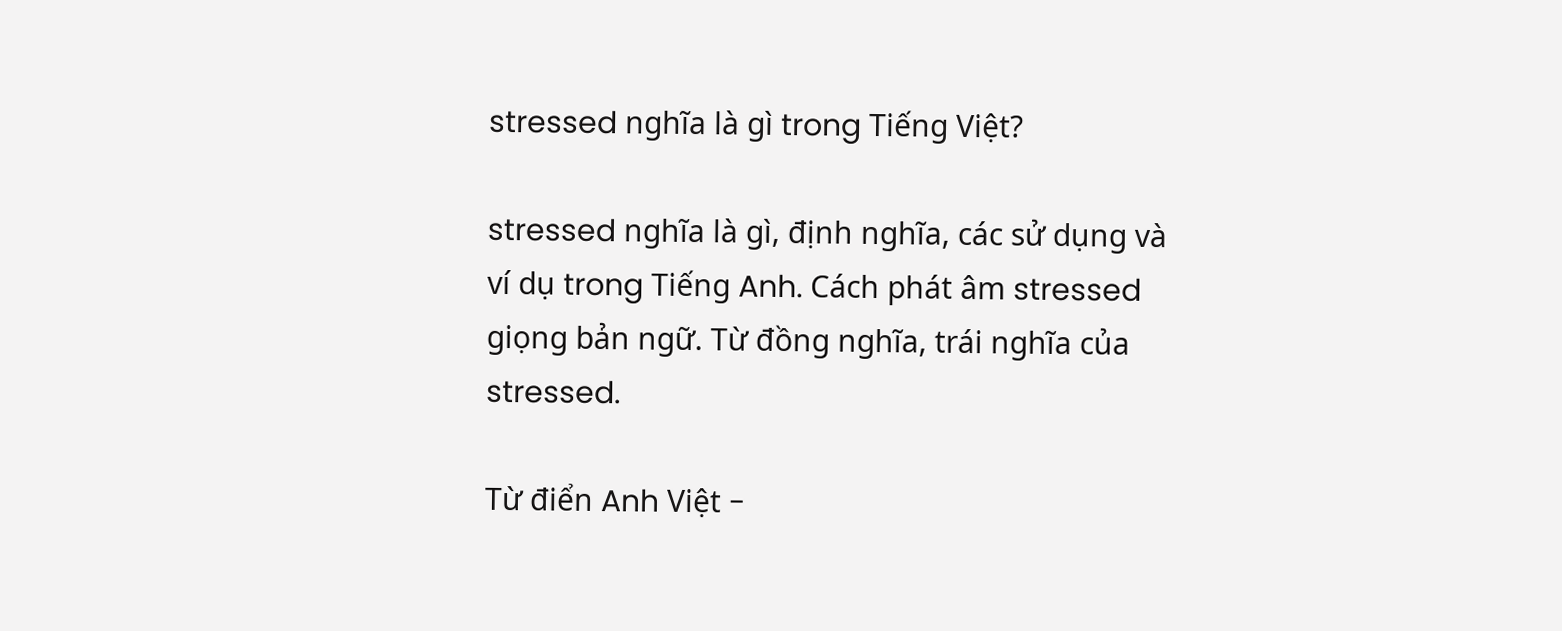stressed nghĩa là gì trong Tiếng Việt?

stressed nghĩa là gì, định nghĩa, các sử dụng và ví dụ trong Tiếng Anh. Cách phát âm stressed giọng bản ngữ. Từ đồng nghĩa, trái nghĩa của stressed.

Từ điển Anh Việt -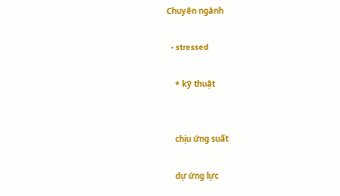Chuyên ngành

  • stressed

    * kỹ thuật


    chịu ứng suất

    dự ứng lực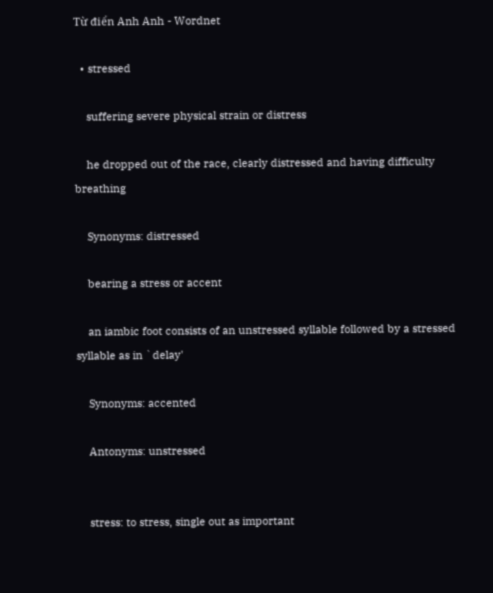Từ điển Anh Anh - Wordnet

  • stressed

    suffering severe physical strain or distress

    he dropped out of the race, clearly distressed and having difficulty breathing

    Synonyms: distressed

    bearing a stress or accent

    an iambic foot consists of an unstressed syllable followed by a stressed syllable as in `delay'

    Synonyms: accented

    Antonyms: unstressed


    stress: to stress, single out as important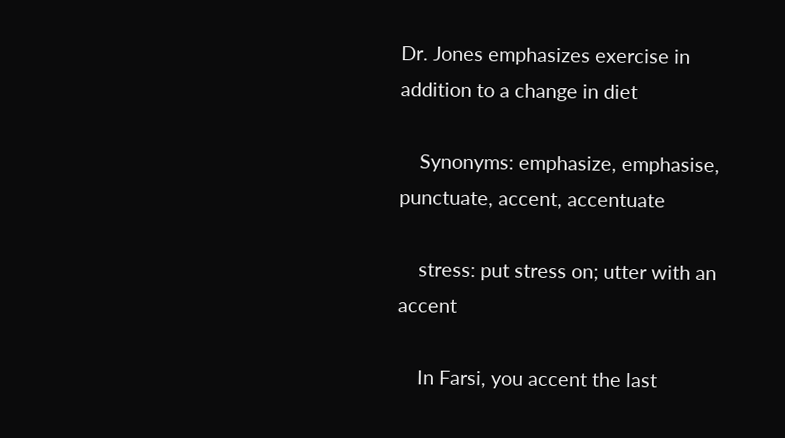Dr. Jones emphasizes exercise in addition to a change in diet

    Synonyms: emphasize, emphasise, punctuate, accent, accentuate

    stress: put stress on; utter with an accent

    In Farsi, you accent the last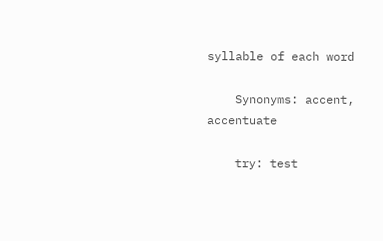syllable of each word

    Synonyms: accent, accentuate

    try: test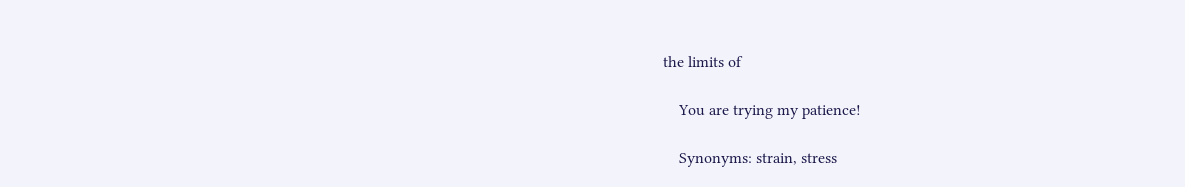the limits of

    You are trying my patience!

    Synonyms: strain, stress